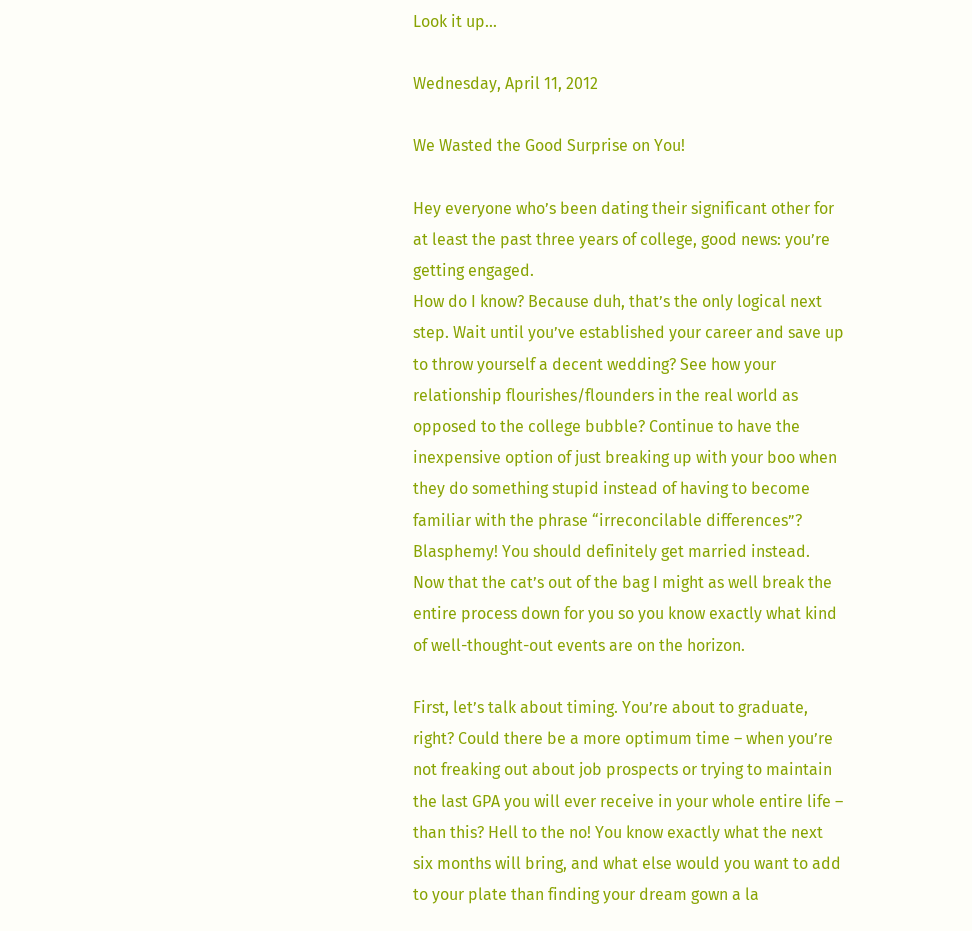Look it up...

Wednesday, April 11, 2012

We Wasted the Good Surprise on You!

Hey everyone who’s been dating their significant other for at least the past three years of college, good news: you’re getting engaged.
How do I know? Because duh, that’s the only logical next step. Wait until you’ve established your career and save up to throw yourself a decent wedding? See how your relationship flourishes/flounders in the real world as opposed to the college bubble? Continue to have the inexpensive option of just breaking up with your boo when they do something stupid instead of having to become familiar with the phrase “irreconcilable differences”? Blasphemy! You should definitely get married instead.
Now that the cat’s out of the bag I might as well break the entire process down for you so you know exactly what kind of well-thought-out events are on the horizon.

First, let’s talk about timing. You’re about to graduate, right? Could there be a more optimum time – when you’re not freaking out about job prospects or trying to maintain the last GPA you will ever receive in your whole entire life – than this? Hell to the no! You know exactly what the next six months will bring, and what else would you want to add to your plate than finding your dream gown a la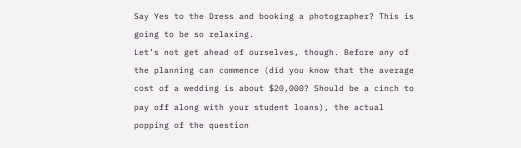Say Yes to the Dress and booking a photographer? This is going to be so relaxing.
Let’s not get ahead of ourselves, though. Before any of the planning can commence (did you know that the average cost of a wedding is about $20,000? Should be a cinch to pay off along with your student loans), the actual popping of the question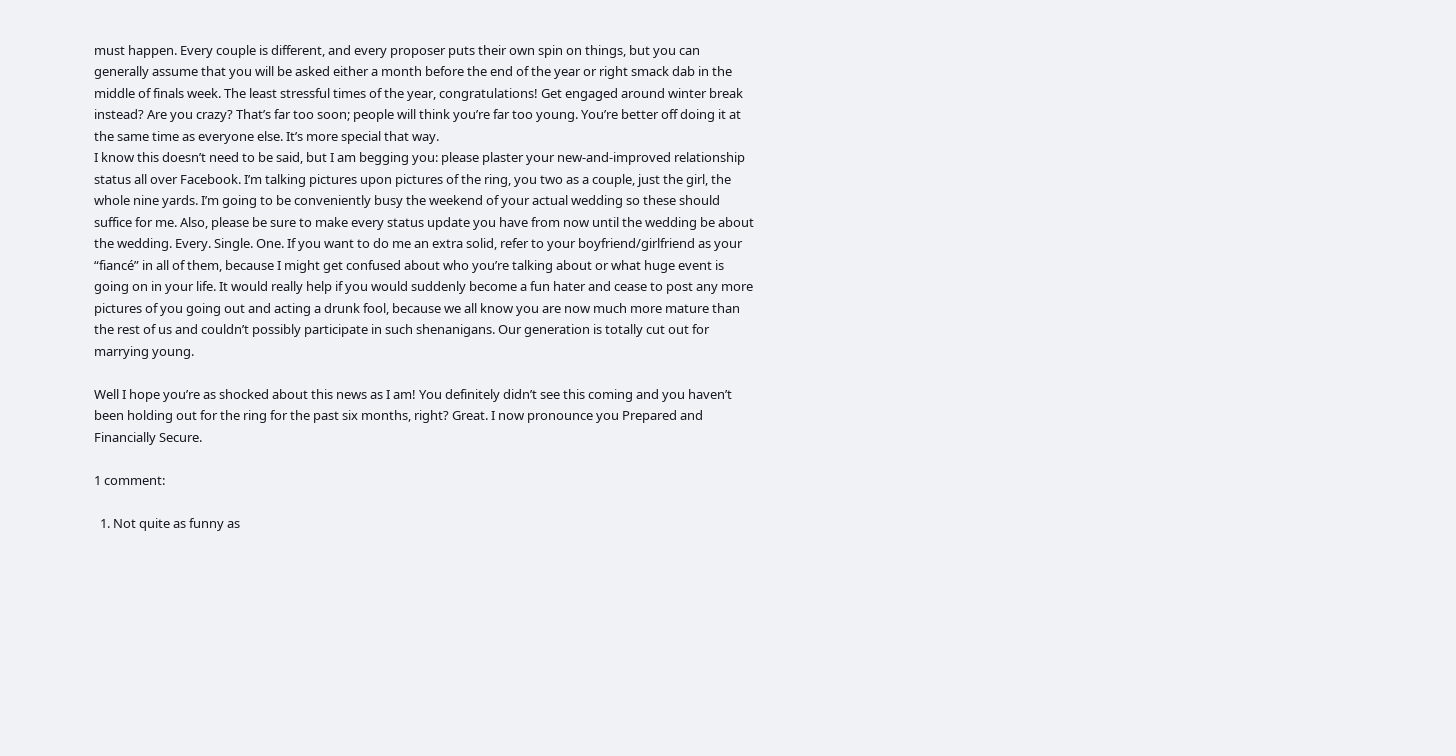must happen. Every couple is different, and every proposer puts their own spin on things, but you can generally assume that you will be asked either a month before the end of the year or right smack dab in the middle of finals week. The least stressful times of the year, congratulations! Get engaged around winter break instead? Are you crazy? That’s far too soon; people will think you’re far too young. You’re better off doing it at the same time as everyone else. It’s more special that way.
I know this doesn’t need to be said, but I am begging you: please plaster your new-and-improved relationship status all over Facebook. I’m talking pictures upon pictures of the ring, you two as a couple, just the girl, the whole nine yards. I’m going to be conveniently busy the weekend of your actual wedding so these should suffice for me. Also, please be sure to make every status update you have from now until the wedding be about the wedding. Every. Single. One. If you want to do me an extra solid, refer to your boyfriend/girlfriend as your “fiancé” in all of them, because I might get confused about who you’re talking about or what huge event is going on in your life. It would really help if you would suddenly become a fun hater and cease to post any more pictures of you going out and acting a drunk fool, because we all know you are now much more mature than the rest of us and couldn’t possibly participate in such shenanigans. Our generation is totally cut out for marrying young.

Well I hope you’re as shocked about this news as I am! You definitely didn’t see this coming and you haven’t been holding out for the ring for the past six months, right? Great. I now pronounce you Prepared and Financially Secure.

1 comment:

  1. Not quite as funny as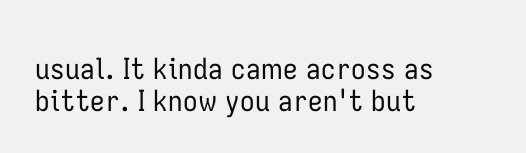usual. It kinda came across as bitter. I know you aren't but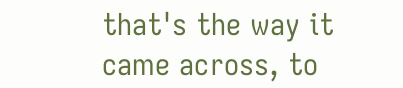that's the way it came across, to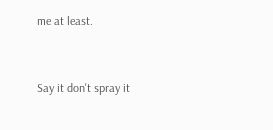me at least.


Say it don't spray it